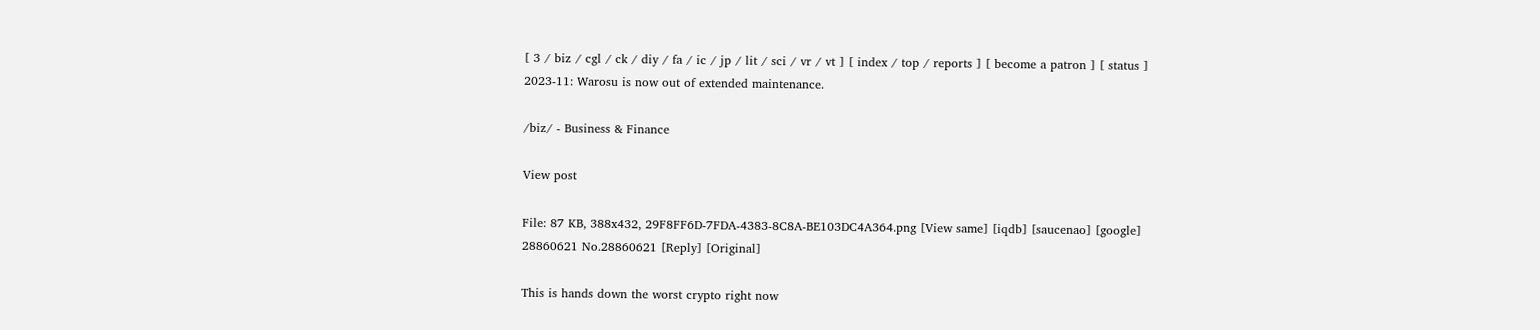[ 3 / biz / cgl / ck / diy / fa / ic / jp / lit / sci / vr / vt ] [ index / top / reports ] [ become a patron ] [ status ]
2023-11: Warosu is now out of extended maintenance.

/biz/ - Business & Finance

View post

File: 87 KB, 388x432, 29F8FF6D-7FDA-4383-8C8A-BE103DC4A364.png [View same] [iqdb] [saucenao] [google]
28860621 No.28860621 [Reply] [Original]

This is hands down the worst crypto right now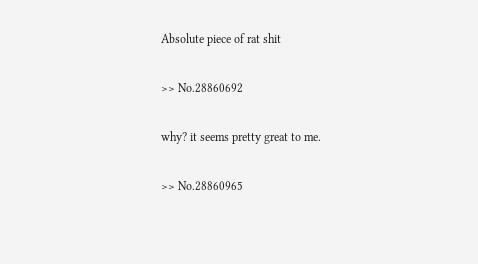Absolute piece of rat shit

>> No.28860692

why? it seems pretty great to me.

>> No.28860965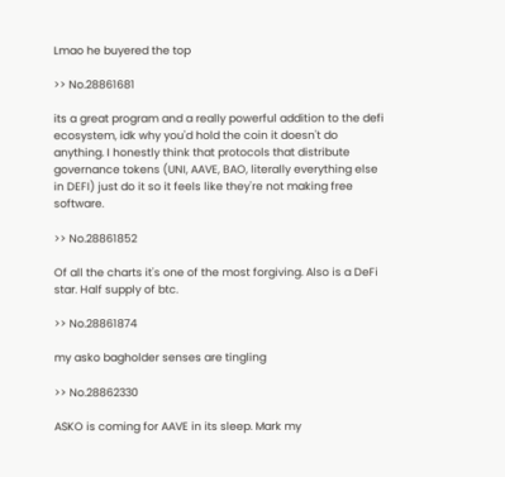Lmao he buyered the top

>> No.28861681

its a great program and a really powerful addition to the defi ecosystem, idk why you'd hold the coin it doesn't do anything. I honestly think that protocols that distribute governance tokens (UNI, AAVE, BAO, literally everything else in DEFI) just do it so it feels like they're not making free software.

>> No.28861852

Of all the charts it's one of the most forgiving. Also is a DeFi star. Half supply of btc.

>> No.28861874

my asko bagholder senses are tingling

>> No.28862330

ASKO is coming for AAVE in its sleep. Mark my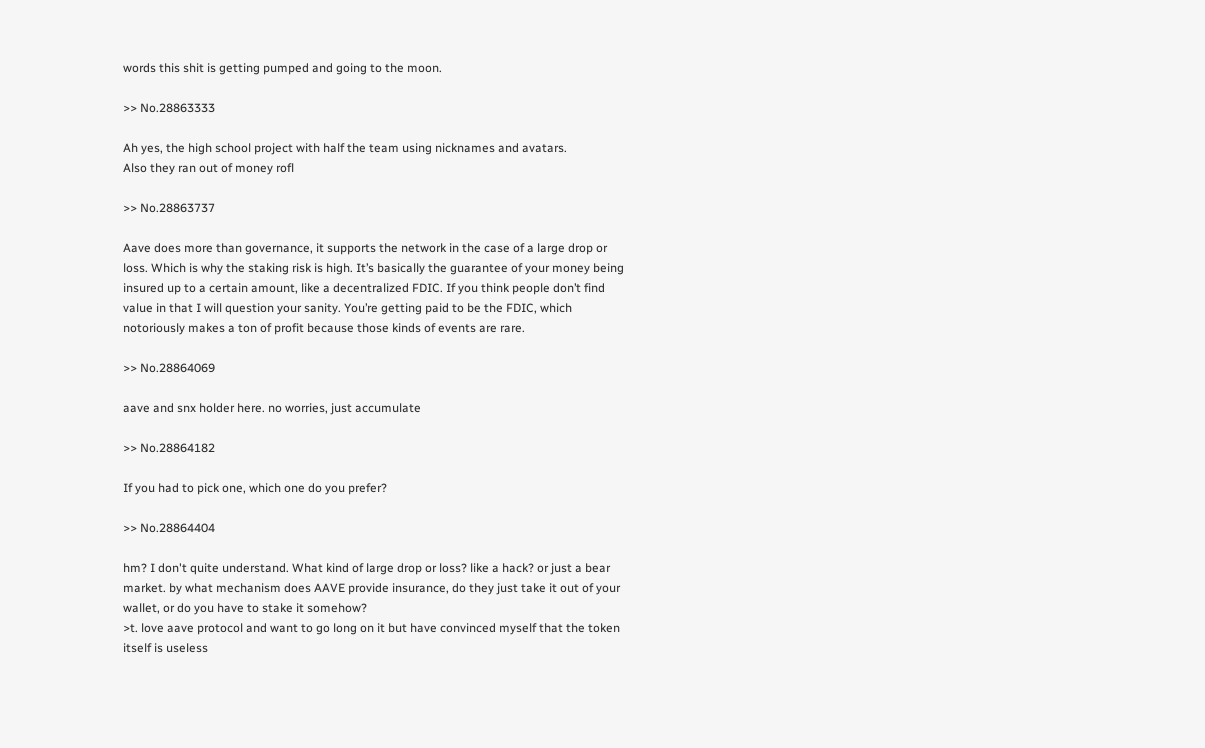words this shit is getting pumped and going to the moon.

>> No.28863333

Ah yes, the high school project with half the team using nicknames and avatars.
Also they ran out of money rofl

>> No.28863737

Aave does more than governance, it supports the network in the case of a large drop or loss. Which is why the staking risk is high. It’s basically the guarantee of your money being insured up to a certain amount, like a decentralized FDIC. If you think people don’t find value in that I will question your sanity. You’re getting paid to be the FDIC, which notoriously makes a ton of profit because those kinds of events are rare.

>> No.28864069

aave and snx holder here. no worries, just accumulate

>> No.28864182

If you had to pick one, which one do you prefer?

>> No.28864404

hm? I don't quite understand. What kind of large drop or loss? like a hack? or just a bear market. by what mechanism does AAVE provide insurance, do they just take it out of your wallet, or do you have to stake it somehow?
>t. love aave protocol and want to go long on it but have convinced myself that the token itself is useless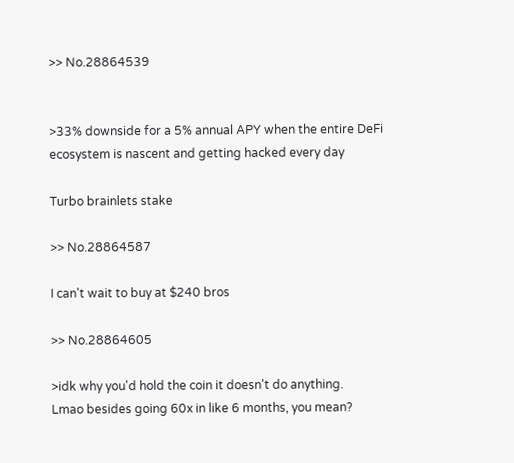>> No.28864539


>33% downside for a 5% annual APY when the entire DeFi ecosystem is nascent and getting hacked every day

Turbo brainlets stake

>> No.28864587

I can't wait to buy at $240 bros

>> No.28864605

>idk why you'd hold the coin it doesn't do anything.
Lmao besides going 60x in like 6 months, you mean?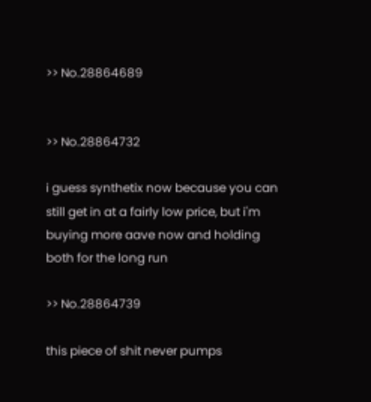>> No.28864689


>> No.28864732

i guess synthetix now because you can still get in at a fairly low price, but i'm buying more aave now and holding both for the long run

>> No.28864739

this piece of shit never pumps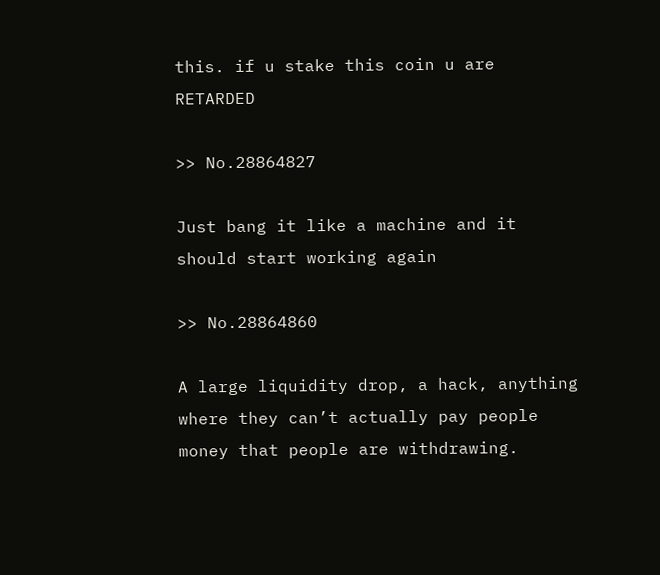this. if u stake this coin u are RETARDED

>> No.28864827

Just bang it like a machine and it should start working again

>> No.28864860

A large liquidity drop, a hack, anything where they can’t actually pay people money that people are withdrawing.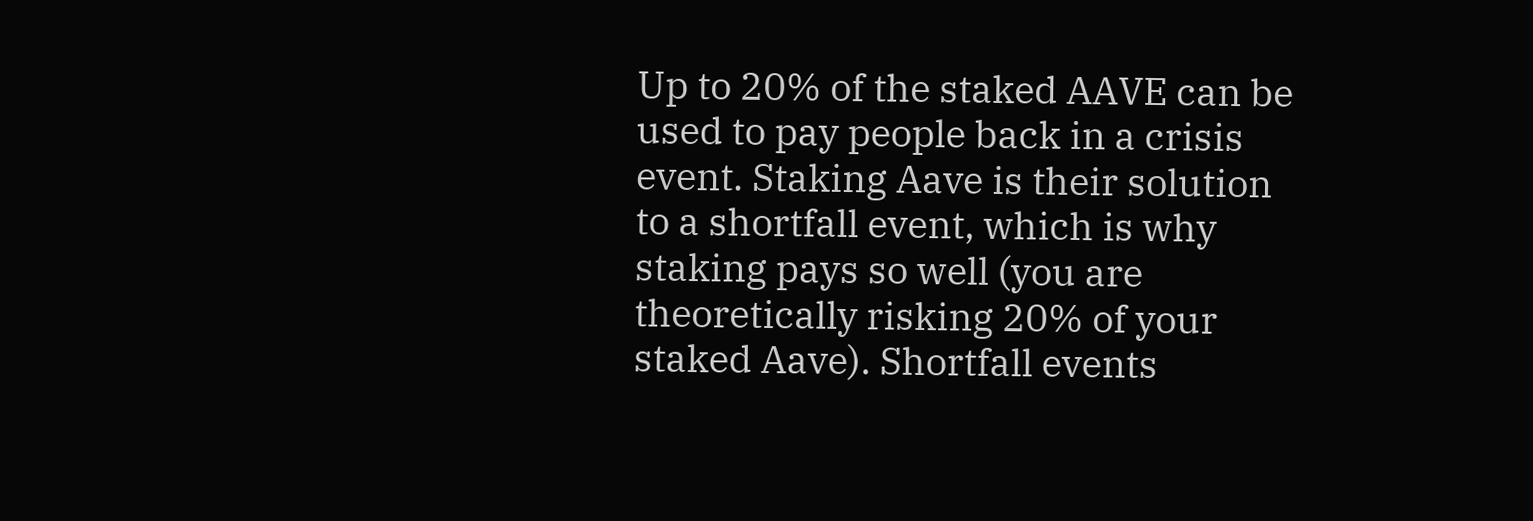Up to 20% of the staked AAVE can be used to pay people back in a crisis event. Staking Aave is their solution to a shortfall event, which is why staking pays so well (you are theoretically risking 20% of your staked Aave). Shortfall events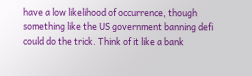have a low likelihood of occurrence, though something like the US government banning defi could do the trick. Think of it like a bank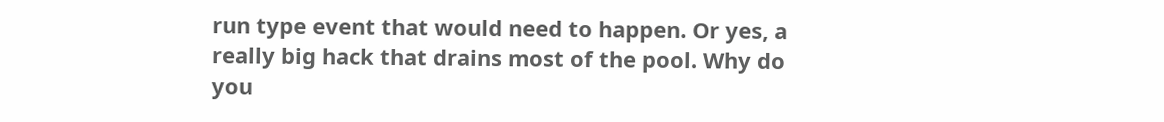run type event that would need to happen. Or yes, a really big hack that drains most of the pool. Why do you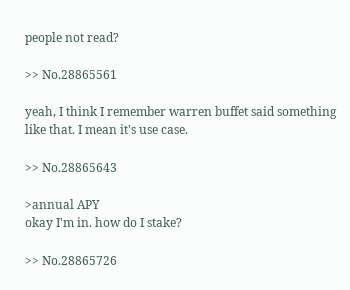people not read?

>> No.28865561

yeah, I think I remember warren buffet said something like that. I mean it's use case.

>> No.28865643

>annual APY
okay I'm in. how do I stake?

>> No.28865726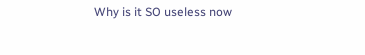Why is it SO useless now